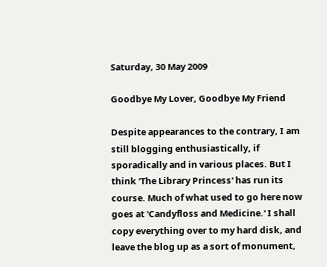Saturday, 30 May 2009

Goodbye My Lover, Goodbye My Friend

Despite appearances to the contrary, I am still blogging enthusiastically, if sporadically and in various places. But I think 'The Library Princess' has run its course. Much of what used to go here now goes at 'Candyfloss and Medicine.' I shall copy everything over to my hard disk, and leave the blog up as a sort of monument,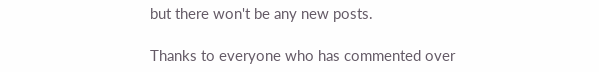but there won't be any new posts.

Thanks to everyone who has commented over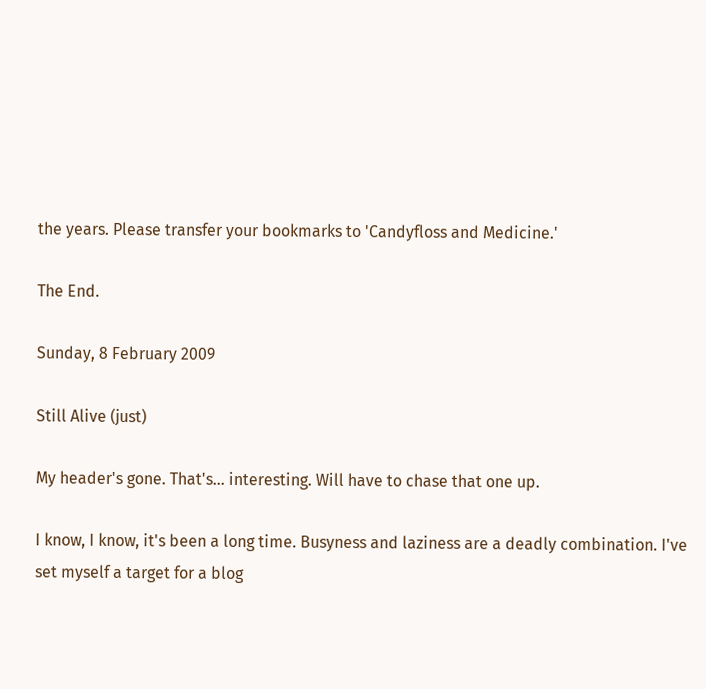the years. Please transfer your bookmarks to 'Candyfloss and Medicine.'

The End.

Sunday, 8 February 2009

Still Alive (just)

My header's gone. That's... interesting. Will have to chase that one up.

I know, I know, it's been a long time. Busyness and laziness are a deadly combination. I've set myself a target for a blog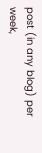post (in any blog) per week,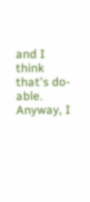and I think that's do-able. Anyway, I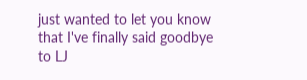just wanted to let you know that I've finally said goodbye to LJ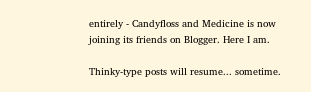entirely - Candyfloss and Medicine is now joining its friends on Blogger. Here I am.

Thinky-type posts will resume... sometime.